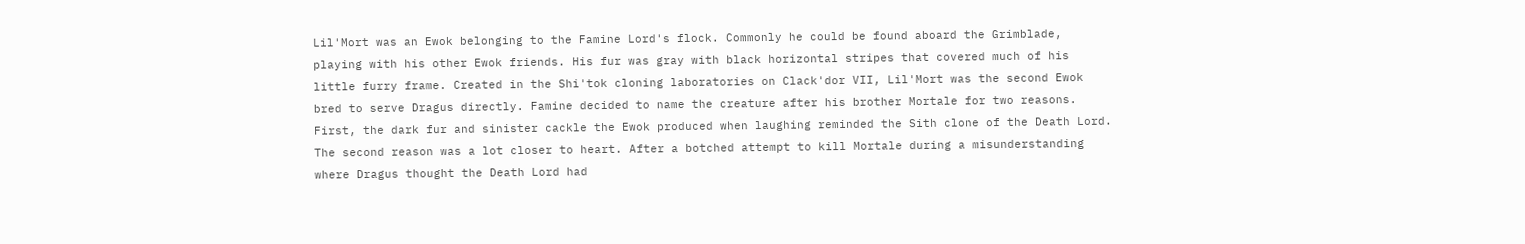Lil'Mort was an Ewok belonging to the Famine Lord's flock. Commonly he could be found aboard the Grimblade, playing with his other Ewok friends. His fur was gray with black horizontal stripes that covered much of his little furry frame. Created in the Shi'tok cloning laboratories on Clack'dor VII, Lil'Mort was the second Ewok bred to serve Dragus directly. Famine decided to name the creature after his brother Mortale for two reasons. First, the dark fur and sinister cackle the Ewok produced when laughing reminded the Sith clone of the Death Lord. The second reason was a lot closer to heart. After a botched attempt to kill Mortale during a misunderstanding where Dragus thought the Death Lord had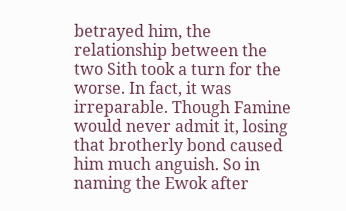betrayed him, the relationship between the two Sith took a turn for the worse. In fact, it was irreparable. Though Famine would never admit it, losing that brotherly bond caused him much anguish. So in naming the Ewok after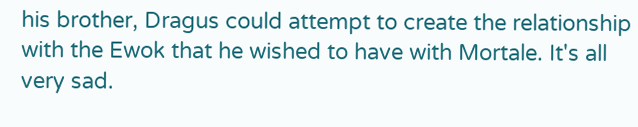his brother, Dragus could attempt to create the relationship with the Ewok that he wished to have with Mortale. It's all very sad.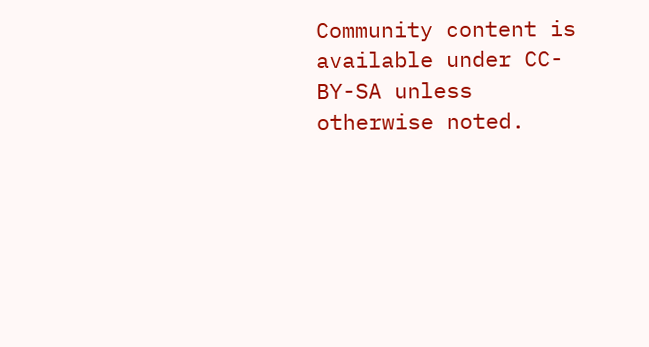Community content is available under CC-BY-SA unless otherwise noted.